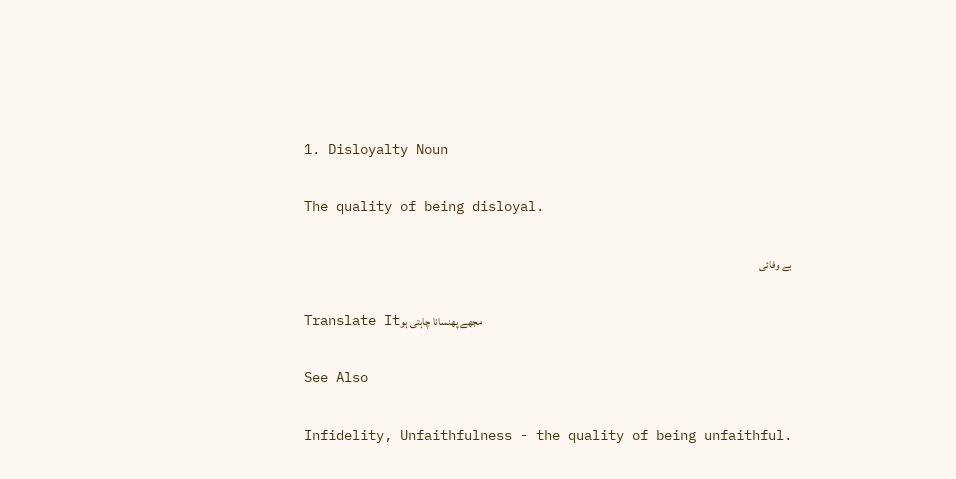1. Disloyalty Noun

The quality of being disloyal.

بے وفائی

Translate Itمجھے پھنسانا چاہتی ہو

See Also

Infidelity, Unfaithfulness - the quality of being unfaithful.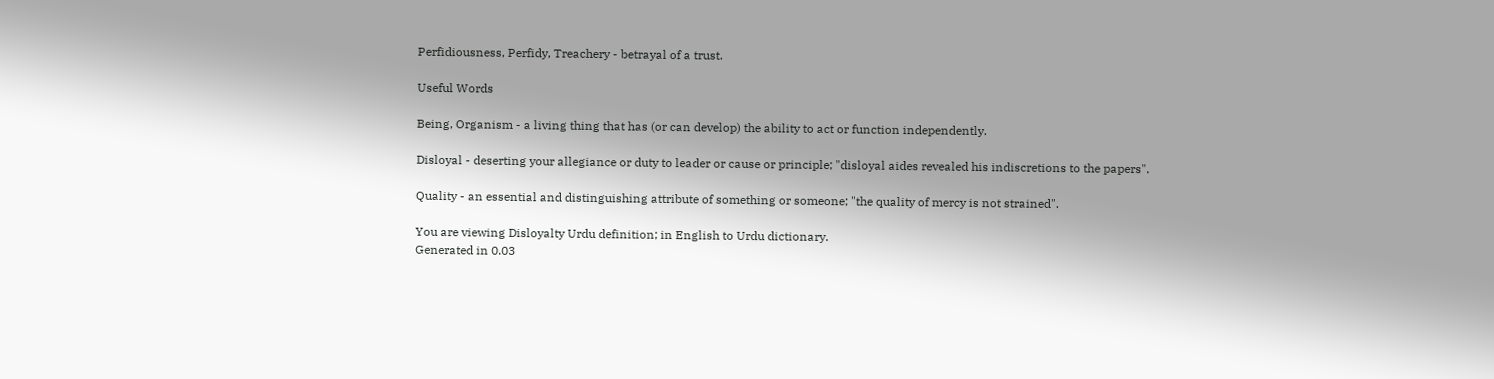Perfidiousness, Perfidy, Treachery - betrayal of a trust.

Useful Words

Being, Organism - a living thing that has (or can develop) the ability to act or function independently.

Disloyal - deserting your allegiance or duty to leader or cause or principle; "disloyal aides revealed his indiscretions to the papers".

Quality - an essential and distinguishing attribute of something or someone; "the quality of mercy is not strained".

You are viewing Disloyalty Urdu definition; in English to Urdu dictionary.
Generated in 0.03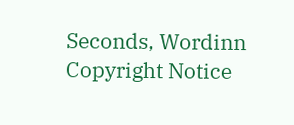Seconds, Wordinn Copyright Notice